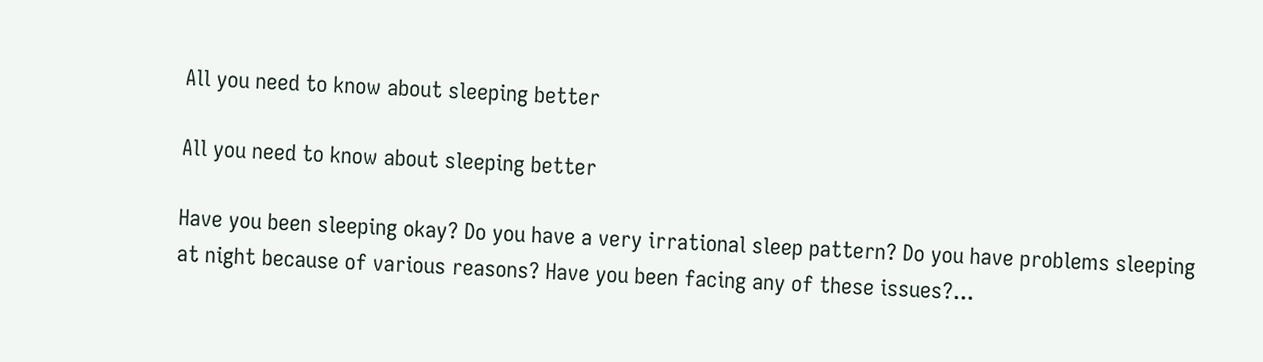All you need to know about sleeping better

All you need to know about sleeping better

Have you been sleeping okay? Do you have a very irrational sleep pattern? Do you have problems sleeping at night because of various reasons? Have you been facing any of these issues?...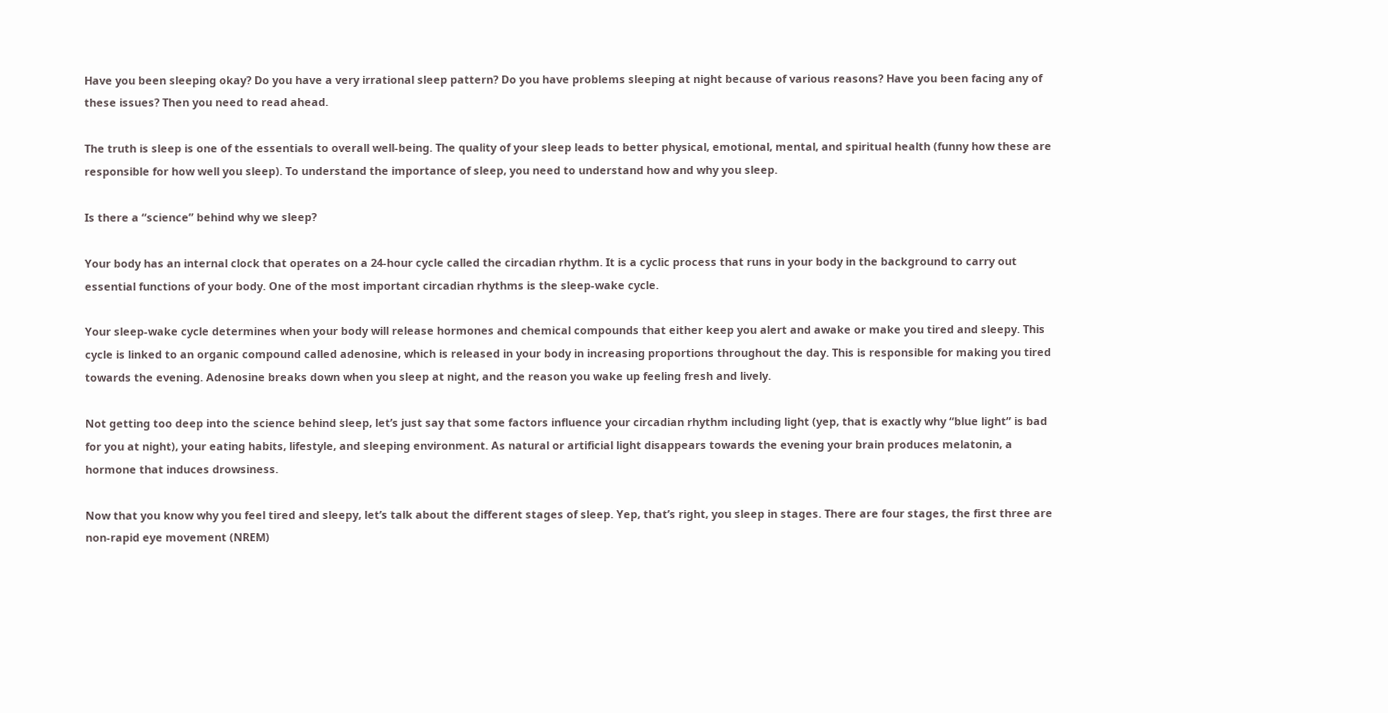Have you been sleeping okay? Do you have a very irrational sleep pattern? Do you have problems sleeping at night because of various reasons? Have you been facing any of these issues? Then you need to read ahead.

The truth is sleep is one of the essentials to overall well-being. The quality of your sleep leads to better physical, emotional, mental, and spiritual health (funny how these are responsible for how well you sleep). To understand the importance of sleep, you need to understand how and why you sleep.

Is there a “science” behind why we sleep?

Your body has an internal clock that operates on a 24-hour cycle called the circadian rhythm. It is a cyclic process that runs in your body in the background to carry out essential functions of your body. One of the most important circadian rhythms is the sleep-wake cycle.

Your sleep-wake cycle determines when your body will release hormones and chemical compounds that either keep you alert and awake or make you tired and sleepy. This cycle is linked to an organic compound called adenosine, which is released in your body in increasing proportions throughout the day. This is responsible for making you tired towards the evening. Adenosine breaks down when you sleep at night, and the reason you wake up feeling fresh and lively.

Not getting too deep into the science behind sleep, let’s just say that some factors influence your circadian rhythm including light (yep, that is exactly why “blue light” is bad for you at night), your eating habits, lifestyle, and sleeping environment. As natural or artificial light disappears towards the evening your brain produces melatonin, a hormone that induces drowsiness.

Now that you know why you feel tired and sleepy, let’s talk about the different stages of sleep. Yep, that’s right, you sleep in stages. There are four stages, the first three are non-rapid eye movement (NREM)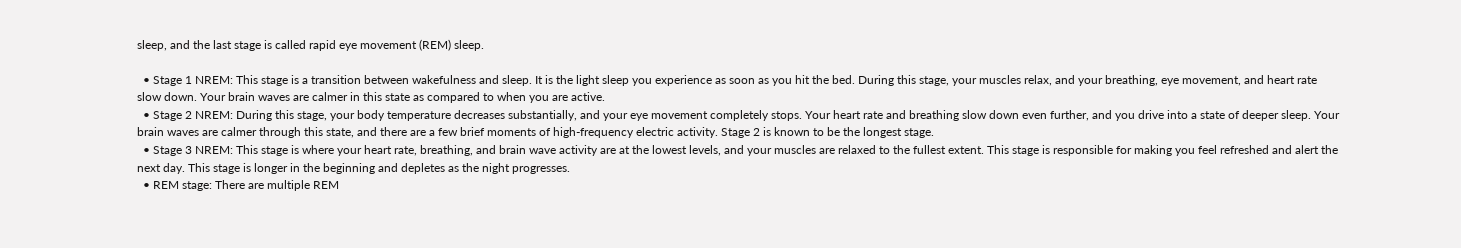sleep, and the last stage is called rapid eye movement (REM) sleep.

  • Stage 1 NREM: This stage is a transition between wakefulness and sleep. It is the light sleep you experience as soon as you hit the bed. During this stage, your muscles relax, and your breathing, eye movement, and heart rate slow down. Your brain waves are calmer in this state as compared to when you are active.
  • Stage 2 NREM: During this stage, your body temperature decreases substantially, and your eye movement completely stops. Your heart rate and breathing slow down even further, and you drive into a state of deeper sleep. Your brain waves are calmer through this state, and there are a few brief moments of high-frequency electric activity. Stage 2 is known to be the longest stage.
  • Stage 3 NREM: This stage is where your heart rate, breathing, and brain wave activity are at the lowest levels, and your muscles are relaxed to the fullest extent. This stage is responsible for making you feel refreshed and alert the next day. This stage is longer in the beginning and depletes as the night progresses.
  • REM stage: There are multiple REM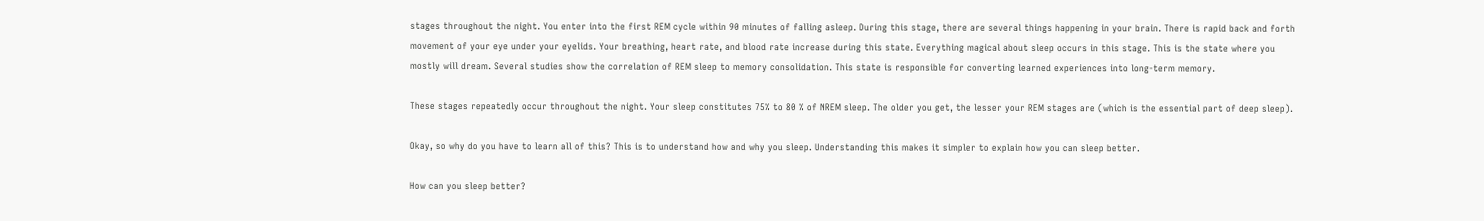stages throughout the night. You enter into the first REM cycle within 90 minutes of falling asleep. During this stage, there are several things happening in your brain. There is rapid back and forth movement of your eye under your eyelids. Your breathing, heart rate, and blood rate increase during this state. Everything magical about sleep occurs in this stage. This is the state where you mostly will dream. Several studies show the correlation of REM sleep to memory consolidation. This state is responsible for converting learned experiences into long-term memory.

These stages repeatedly occur throughout the night. Your sleep constitutes 75% to 80 % of NREM sleep. The older you get, the lesser your REM stages are (which is the essential part of deep sleep).

Okay, so why do you have to learn all of this? This is to understand how and why you sleep. Understanding this makes it simpler to explain how you can sleep better.

How can you sleep better?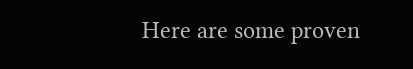Here are some proven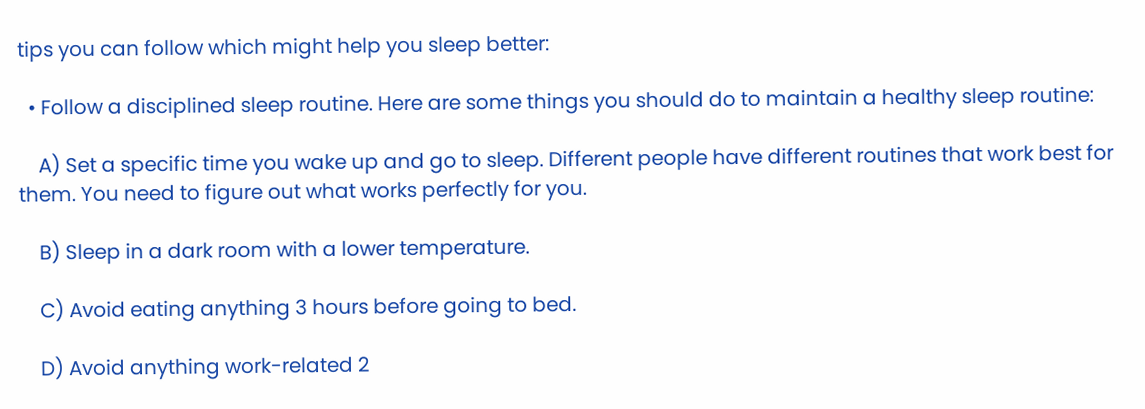tips you can follow which might help you sleep better:

  • Follow a disciplined sleep routine. Here are some things you should do to maintain a healthy sleep routine:

    A) Set a specific time you wake up and go to sleep. Different people have different routines that work best for them. You need to figure out what works perfectly for you.

    B) Sleep in a dark room with a lower temperature.

    C) Avoid eating anything 3 hours before going to bed.

    D) Avoid anything work-related 2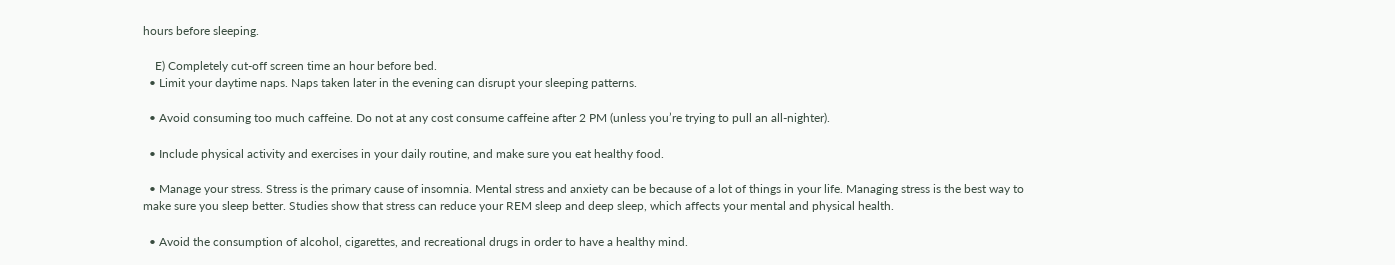hours before sleeping.

    E) Completely cut-off screen time an hour before bed.
  • Limit your daytime naps. Naps taken later in the evening can disrupt your sleeping patterns.

  • Avoid consuming too much caffeine. Do not at any cost consume caffeine after 2 PM (unless you’re trying to pull an all-nighter).

  • Include physical activity and exercises in your daily routine, and make sure you eat healthy food.

  • Manage your stress. Stress is the primary cause of insomnia. Mental stress and anxiety can be because of a lot of things in your life. Managing stress is the best way to make sure you sleep better. Studies show that stress can reduce your REM sleep and deep sleep, which affects your mental and physical health.

  • Avoid the consumption of alcohol, cigarettes, and recreational drugs in order to have a healthy mind.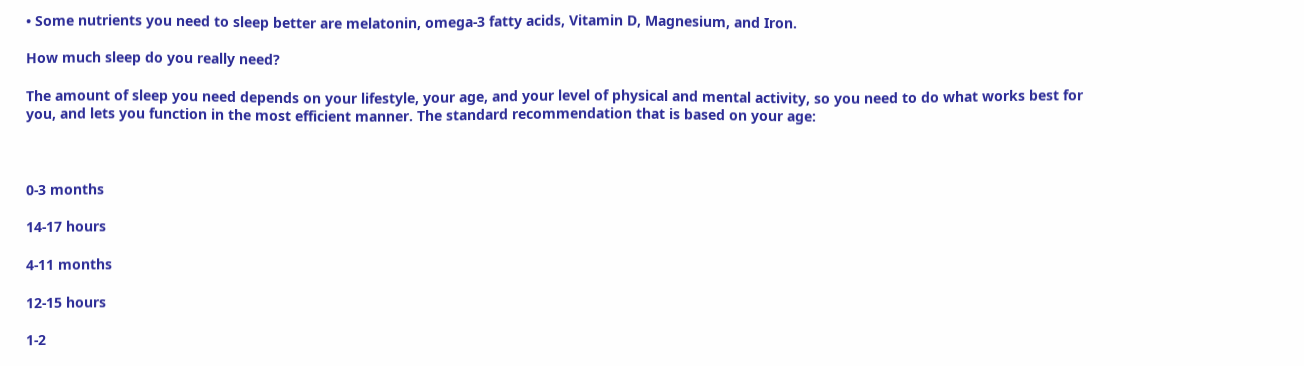• Some nutrients you need to sleep better are melatonin, omega-3 fatty acids, Vitamin D, Magnesium, and Iron.

How much sleep do you really need?

The amount of sleep you need depends on your lifestyle, your age, and your level of physical and mental activity, so you need to do what works best for you, and lets you function in the most efficient manner. The standard recommendation that is based on your age:



0-3 months

14-17 hours

4-11 months

12-15 hours

1-2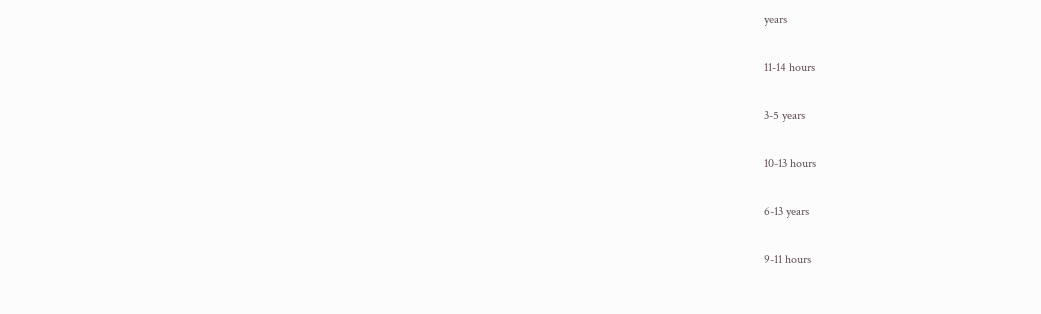years

11-14 hours

3-5 years

10-13 hours

6-13 years

9-11 hours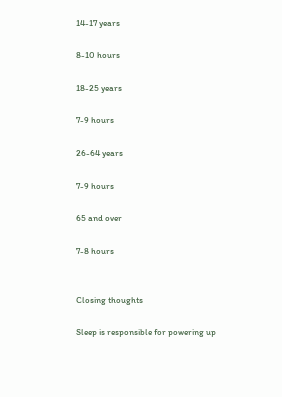14-17 years

8-10 hours

18-25 years

7-9 hours

26-64 years

7-9 hours

65 and over

7-8 hours


Closing thoughts

Sleep is responsible for powering up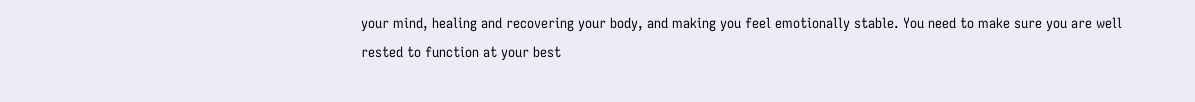your mind, healing and recovering your body, and making you feel emotionally stable. You need to make sure you are well rested to function at your best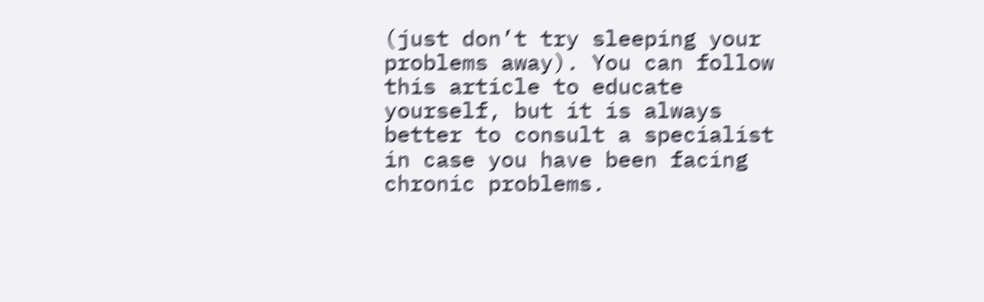(just don’t try sleeping your problems away). You can follow this article to educate yourself, but it is always better to consult a specialist in case you have been facing chronic problems.